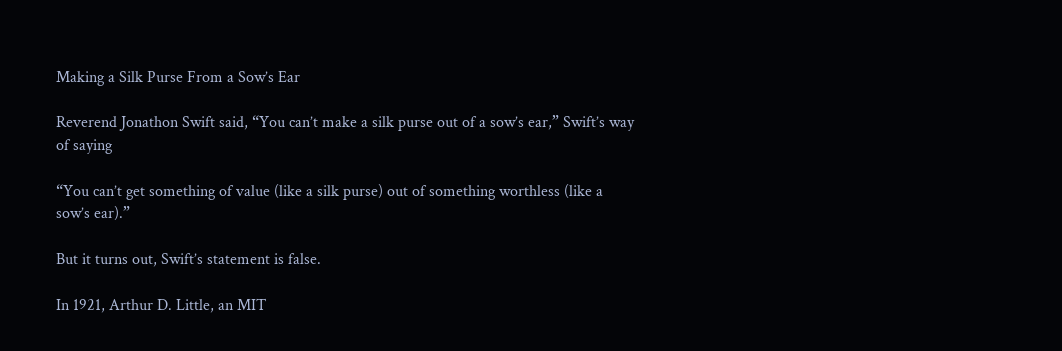Making a Silk Purse From a Sow’s Ear

Reverend Jonathon Swift said, “You can’t make a silk purse out of a sow’s ear,” Swift’s way of saying

“You can’t get something of value (like a silk purse) out of something worthless (like a sow’s ear).”

But it turns out, Swift’s statement is false.

In 1921, Arthur D. Little, an MIT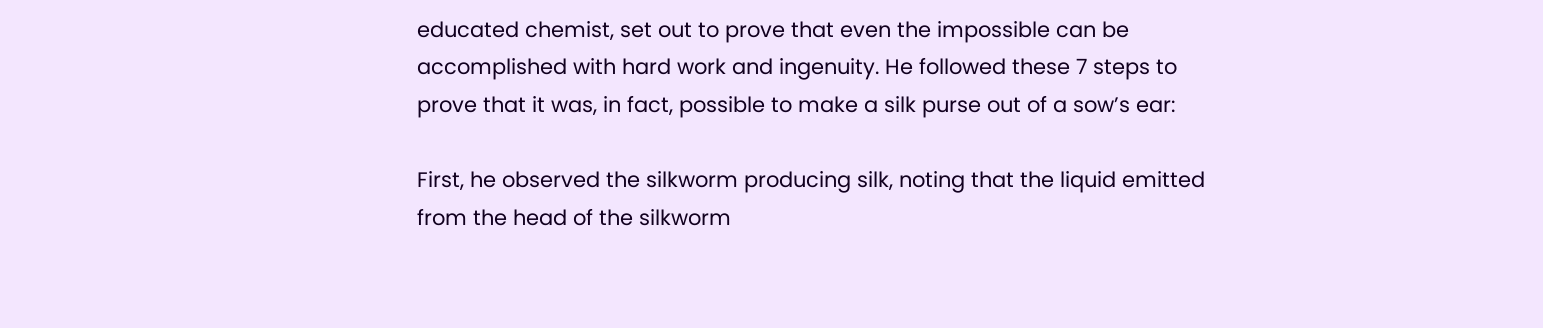educated chemist, set out to prove that even the impossible can be accomplished with hard work and ingenuity. He followed these 7 steps to prove that it was, in fact, possible to make a silk purse out of a sow’s ear:

First, he observed the silkworm producing silk, noting that the liquid emitted from the head of the silkworm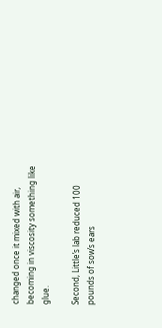changed once it mixed with air, becoming in viscosity something like glue.

Second, Little’s lab reduced 100 pounds of sow’s ears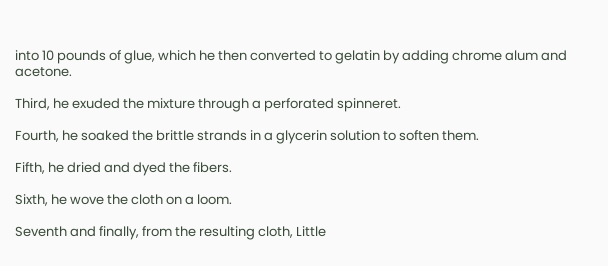into 10 pounds of glue, which he then converted to gelatin by adding chrome alum and acetone.

Third, he exuded the mixture through a perforated spinneret.

Fourth, he soaked the brittle strands in a glycerin solution to soften them.

Fifth, he dried and dyed the fibers.

Sixth, he wove the cloth on a loom.

Seventh and finally, from the resulting cloth, Little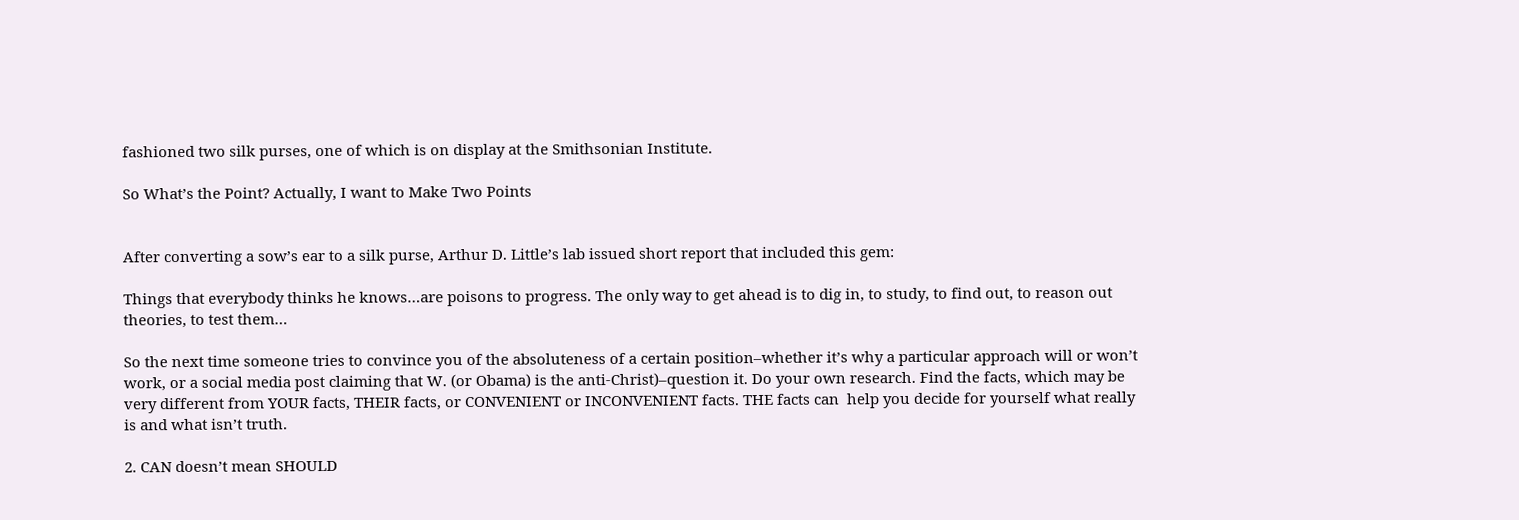fashioned two silk purses, one of which is on display at the Smithsonian Institute.

So What’s the Point? Actually, I want to Make Two Points


After converting a sow’s ear to a silk purse, Arthur D. Little’s lab issued short report that included this gem:

Things that everybody thinks he knows…are poisons to progress. The only way to get ahead is to dig in, to study, to find out, to reason out theories, to test them…

So the next time someone tries to convince you of the absoluteness of a certain position–whether it’s why a particular approach will or won’t work, or a social media post claiming that W. (or Obama) is the anti-Christ)–question it. Do your own research. Find the facts, which may be very different from YOUR facts, THEIR facts, or CONVENIENT or INCONVENIENT facts. THE facts can  help you decide for yourself what really is and what isn’t truth.

2. CAN doesn’t mean SHOULD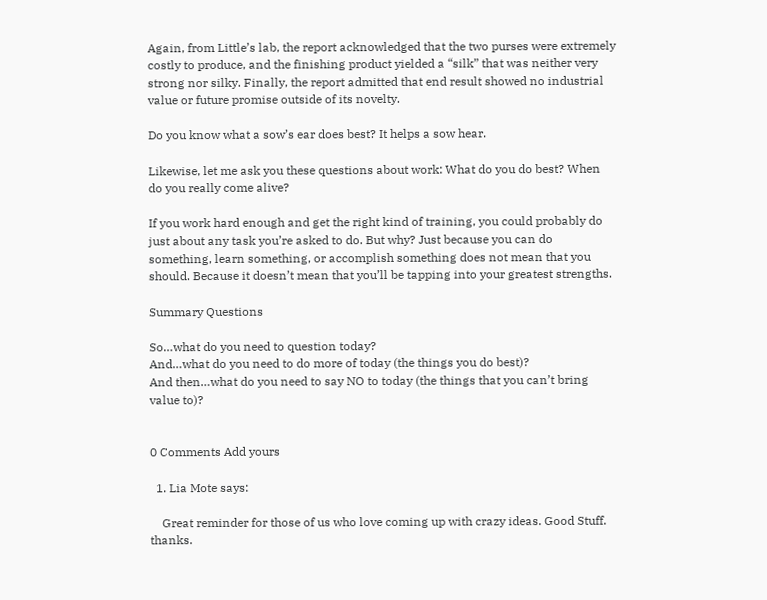Again, from Little’s lab, the report acknowledged that the two purses were extremely costly to produce, and the finishing product yielded a “silk” that was neither very strong nor silky. Finally, the report admitted that end result showed no industrial value or future promise outside of its novelty.

Do you know what a sow’s ear does best? It helps a sow hear.

Likewise, let me ask you these questions about work: What do you do best? When do you really come alive?

If you work hard enough and get the right kind of training, you could probably do just about any task you’re asked to do. But why? Just because you can do something, learn something, or accomplish something does not mean that you should. Because it doesn’t mean that you’ll be tapping into your greatest strengths.

Summary Questions

So…what do you need to question today?
And…what do you need to do more of today (the things you do best)?
And then…what do you need to say NO to today (the things that you can’t bring value to)?


0 Comments Add yours

  1. Lia Mote says:

    Great reminder for those of us who love coming up with crazy ideas. Good Stuff. thanks.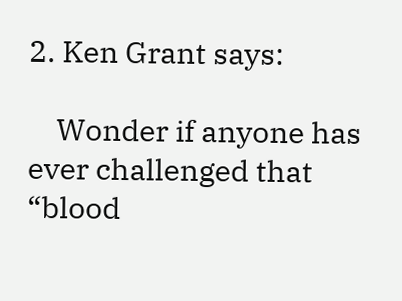2. Ken Grant says:

    Wonder if anyone has ever challenged that “blood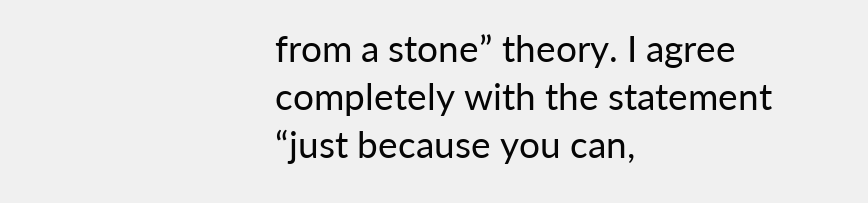from a stone” theory. I agree completely with the statement “just because you can,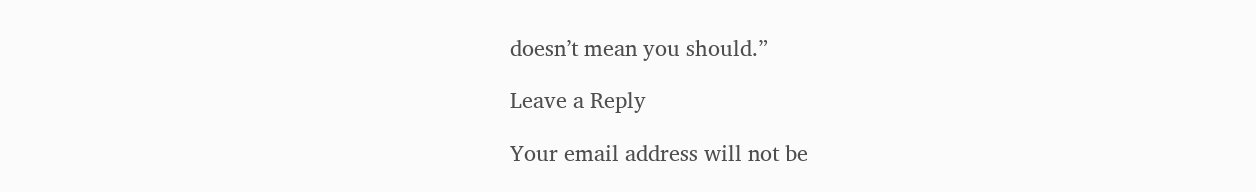doesn’t mean you should.”

Leave a Reply

Your email address will not be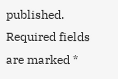published. Required fields are marked *